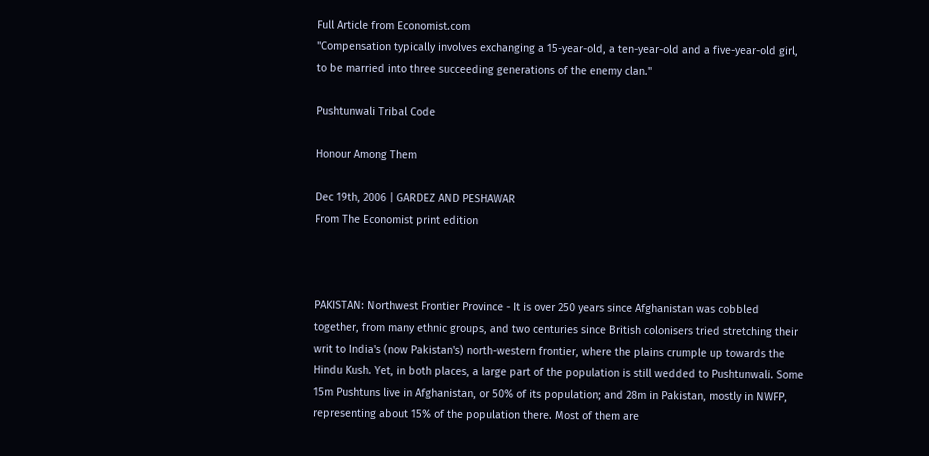Full Article from Economist.com
"Compensation typically involves exchanging a 15-year-old, a ten-year-old and a five-year-old girl, to be married into three succeeding generations of the enemy clan."

Pushtunwali Tribal Code

Honour Among Them

Dec 19th, 2006 | GARDEZ AND PESHAWAR
From The Economist print edition



PAKISTAN: Northwest Frontier Province - It is over 250 years since Afghanistan was cobbled together, from many ethnic groups, and two centuries since British colonisers tried stretching their writ to India's (now Pakistan's) north-western frontier, where the plains crumple up towards the Hindu Kush. Yet, in both places, a large part of the population is still wedded to Pushtunwali. Some 15m Pushtuns live in Afghanistan, or 50% of its population; and 28m in Pakistan, mostly in NWFP, representing about 15% of the population there. Most of them are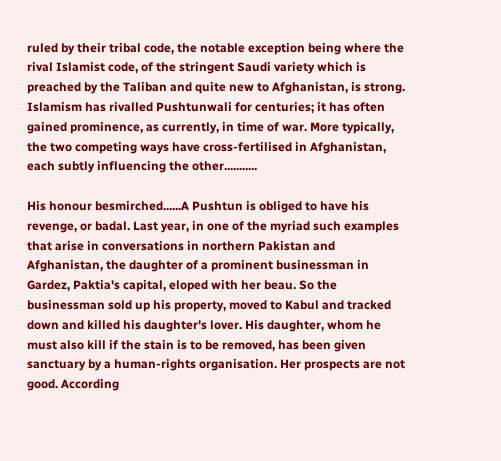ruled by their tribal code, the notable exception being where the rival Islamist code, of the stringent Saudi variety which is preached by the Taliban and quite new to Afghanistan, is strong. Islamism has rivalled Pushtunwali for centuries; it has often gained prominence, as currently, in time of war. More typically, the two competing ways have cross-fertilised in Afghanistan, each subtly influencing the other...........

His honour besmirched......A Pushtun is obliged to have his revenge, or badal. Last year, in one of the myriad such examples that arise in conversations in northern Pakistan and Afghanistan, the daughter of a prominent businessman in Gardez, Paktia's capital, eloped with her beau. So the businessman sold up his property, moved to Kabul and tracked down and killed his daughter's lover. His daughter, whom he must also kill if the stain is to be removed, has been given sanctuary by a human-rights organisation. Her prospects are not good. According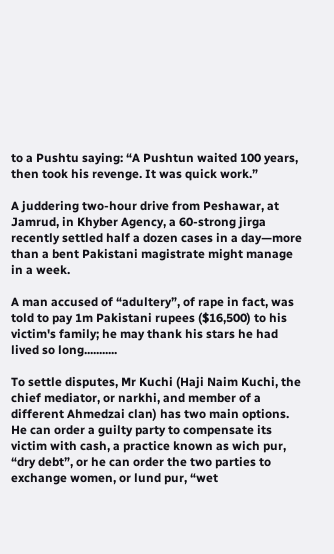to a Pushtu saying: “A Pushtun waited 100 years, then took his revenge. It was quick work.”

A juddering two-hour drive from Peshawar, at Jamrud, in Khyber Agency, a 60-strong jirga recently settled half a dozen cases in a day—more than a bent Pakistani magistrate might manage in a week.

A man accused of “adultery”, of rape in fact, was told to pay 1m Pakistani rupees ($16,500) to his victim's family; he may thank his stars he had lived so long...........

To settle disputes, Mr Kuchi (Haji Naim Kuchi, the chief mediator, or narkhi, and member of a different Ahmedzai clan) has two main options. He can order a guilty party to compensate its victim with cash, a practice known as wich pur, “dry debt”, or he can order the two parties to exchange women, or lund pur, “wet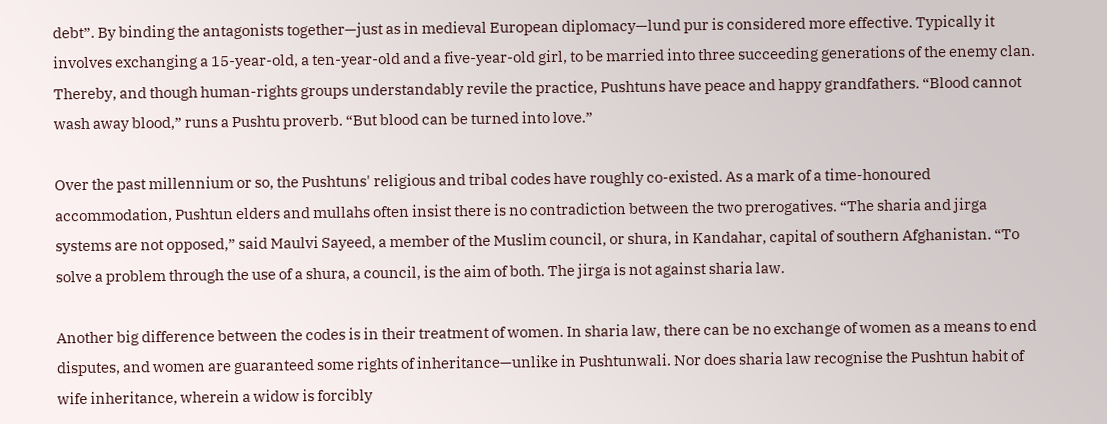debt”. By binding the antagonists together—just as in medieval European diplomacy—lund pur is considered more effective. Typically it involves exchanging a 15-year-old, a ten-year-old and a five-year-old girl, to be married into three succeeding generations of the enemy clan. Thereby, and though human-rights groups understandably revile the practice, Pushtuns have peace and happy grandfathers. “Blood cannot wash away blood,” runs a Pushtu proverb. “But blood can be turned into love.”

Over the past millennium or so, the Pushtuns' religious and tribal codes have roughly co-existed. As a mark of a time-honoured accommodation, Pushtun elders and mullahs often insist there is no contradiction between the two prerogatives. “The sharia and jirga systems are not opposed,” said Maulvi Sayeed, a member of the Muslim council, or shura, in Kandahar, capital of southern Afghanistan. “To solve a problem through the use of a shura, a council, is the aim of both. The jirga is not against sharia law.

Another big difference between the codes is in their treatment of women. In sharia law, there can be no exchange of women as a means to end disputes, and women are guaranteed some rights of inheritance—unlike in Pushtunwali. Nor does sharia law recognise the Pushtun habit of wife inheritance, wherein a widow is forcibly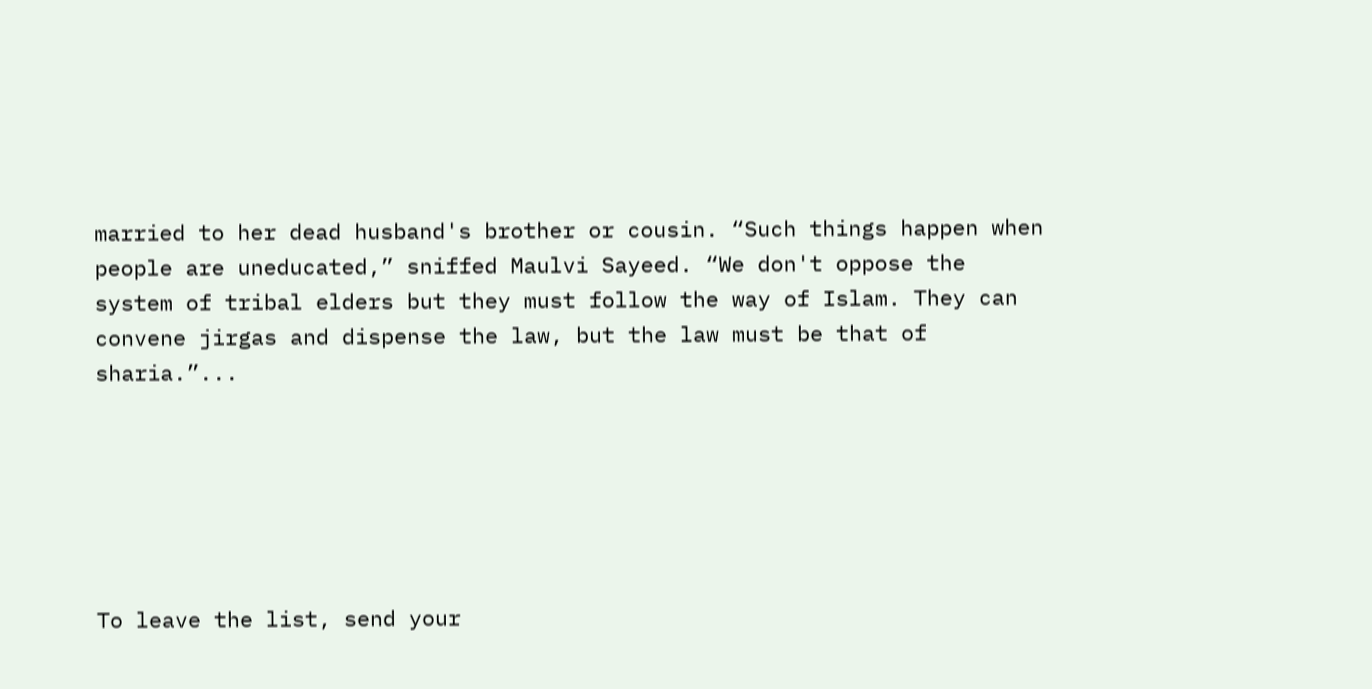married to her dead husband's brother or cousin. “Such things happen when people are uneducated,” sniffed Maulvi Sayeed. “We don't oppose the system of tribal elders but they must follow the way of Islam. They can convene jirgas and dispense the law, but the law must be that of sharia.”...






To leave the list, send your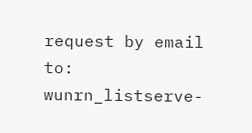request by email to: wunrn_listserve-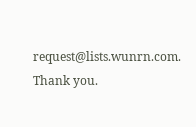request@lists.wunrn.com. Thank you.